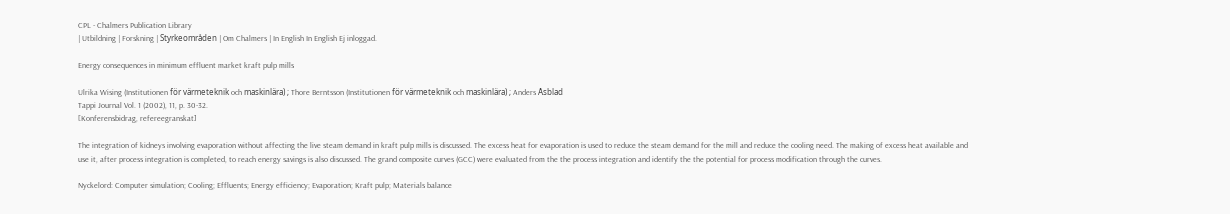CPL - Chalmers Publication Library
| Utbildning | Forskning | Styrkeområden | Om Chalmers | In English In English Ej inloggad.

Energy consequences in minimum effluent market kraft pulp mills

Ulrika Wising (Institutionen för värmeteknik och maskinlära) ; Thore Berntsson (Institutionen för värmeteknik och maskinlära) ; Anders Åsblad
Tappi Journal Vol. 1 (2002), 11, p. 30-32.
[Konferensbidrag, refereegranskat]

The integration of kidneys involving evaporation without affecting the live steam demand in kraft pulp mills is discussed. The excess heat for evaporation is used to reduce the steam demand for the mill and reduce the cooling need. The making of excess heat available and use it, after process integration is completed, to reach energy savings is also discussed. The grand composite curves (GCC) were evaluated from the the process integration and identify the the potential for process modification through the curves.

Nyckelord: Computer simulation; Cooling; Effluents; Energy efficiency; Evaporation; Kraft pulp; Materials balance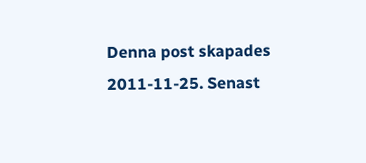Denna post skapades 2011-11-25. Senast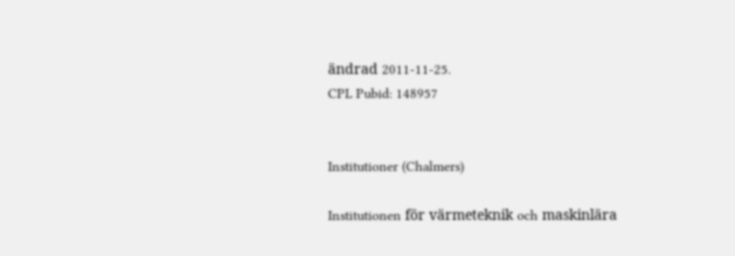ändrad 2011-11-25.
CPL Pubid: 148957


Institutioner (Chalmers)

Institutionen för värmeteknik och maskinlära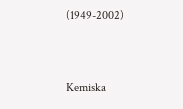(1949-2002)


Kemiska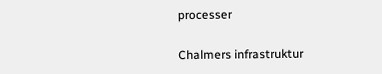processer

Chalmers infrastruktur